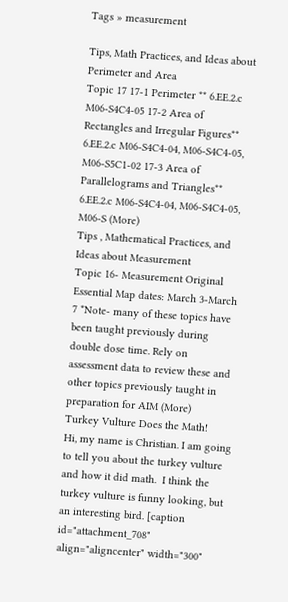Tags » measurement

Tips, Math Practices, and Ideas about Perimeter and Area
Topic 17 17-1 Perimeter ** 6.EE.2.c M06-S4C4-05 17-2 Area of Rectangles and Irregular Figures** 6.EE.2.c M06-S4C4-04, M06-S4C4-05, M06-S5C1-02 17-3 Area of Parallelograms and Triangles** 6.EE.2.c M06-S4C4-04, M06-S4C4-05, M06-S (More)
Tips , Mathematical Practices, and Ideas about Measurement
Topic 16- Measurement Original Essential Map dates: March 3-March 7 *Note- many of these topics have been taught previously during double dose time. Rely on assessment data to review these and other topics previously taught in preparation for AIM (More)
Turkey Vulture Does the Math!
Hi, my name is Christian. I am going to tell you about the turkey vulture and how it did math.  I think the turkey vulture is funny looking, but an interesting bird. [caption id="attachment_708" align="aligncenter" width="300"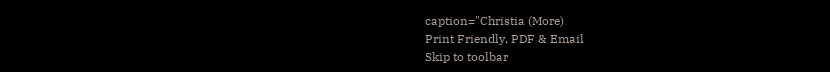caption="Christia (More)
Print Friendly, PDF & Email
Skip to toolbar